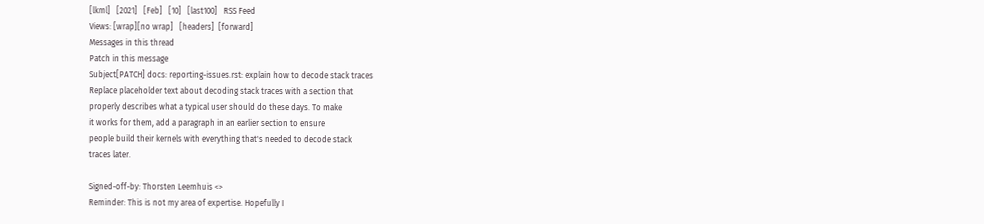[lkml]   [2021]   [Feb]   [10]   [last100]   RSS Feed
Views: [wrap][no wrap]   [headers]  [forward]
Messages in this thread
Patch in this message
Subject[PATCH] docs: reporting-issues.rst: explain how to decode stack traces
Replace placeholder text about decoding stack traces with a section that
properly describes what a typical user should do these days. To make
it works for them, add a paragraph in an earlier section to ensure
people build their kernels with everything that's needed to decode stack
traces later.

Signed-off-by: Thorsten Leemhuis <>
Reminder: This is not my area of expertise. Hopefully I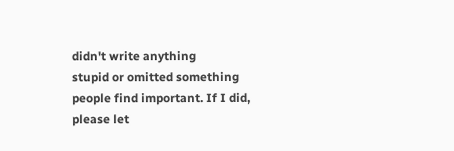didn't write anything
stupid or omitted something people find important. If I did, please let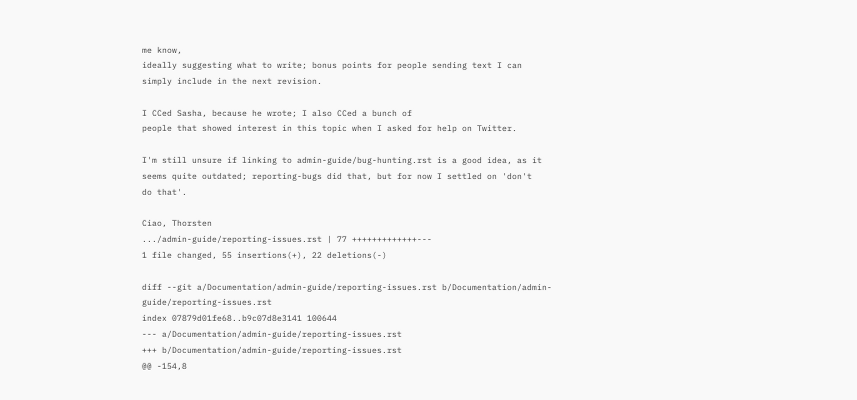me know,
ideally suggesting what to write; bonus points for people sending text I can
simply include in the next revision.

I CCed Sasha, because he wrote; I also CCed a bunch of
people that showed interest in this topic when I asked for help on Twitter.

I'm still unsure if linking to admin-guide/bug-hunting.rst is a good idea, as it
seems quite outdated; reporting-bugs did that, but for now I settled on 'don't
do that'.

Ciao, Thorsten
.../admin-guide/reporting-issues.rst | 77 +++++++++++++---
1 file changed, 55 insertions(+), 22 deletions(-)

diff --git a/Documentation/admin-guide/reporting-issues.rst b/Documentation/admin-guide/reporting-issues.rst
index 07879d01fe68..b9c07d8e3141 100644
--- a/Documentation/admin-guide/reporting-issues.rst
+++ b/Documentation/admin-guide/reporting-issues.rst
@@ -154,8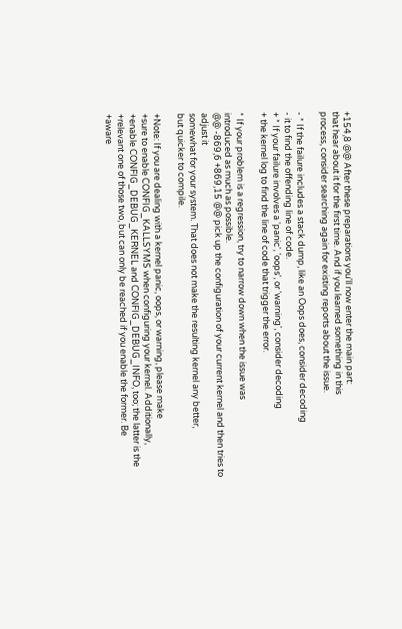+154,8 @@ After these preparations you'll now enter the main part:
that hear about it for the first time. And if you learned something in this
process, consider searching again for existing reports about the issue.

- * If the failure includes a stack dump, like an Oops does, consider decoding
- it to find the offending line of code.
+ * If your failure involves a 'panic', 'oops', or 'warning', consider decoding
+ the kernel log to find the line of code that trigger the error.

* If your problem is a regression, try to narrow down when the issue was
introduced as much as possible.
@@ -869,6 +869,15 @@ pick up the configuration of your current kernel and then tries to adjust it
somewhat for your system. That does not make the resulting kernel any better,
but quicker to compile.

+Note: If you are dealing with a kernel panic, oops, or warning, please make
+sure to enable CONFIG_KALLSYMS when configuring your kernel. Additionally,
+enable CONFIG_DEBUG_KERNEL and CONFIG_DEBUG_INFO, too; the latter is the
+relevant one of those two, but can only be reached if you enable the former. Be
+aware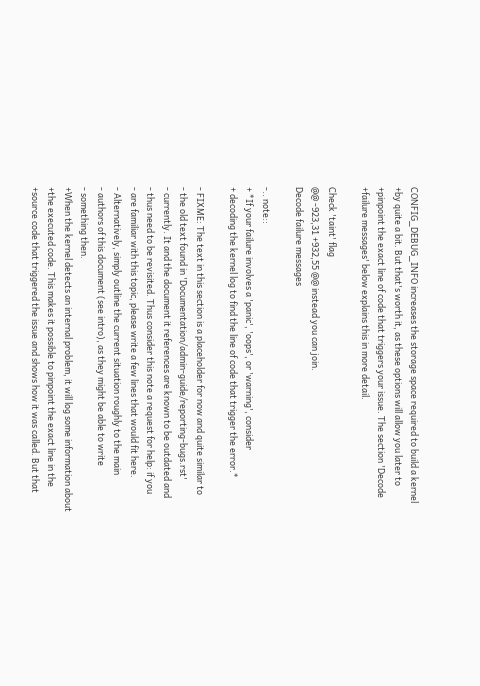CONFIG_DEBUG_INFO increases the storage space required to build a kernel
+by quite a bit. But that's worth it, as these options will allow you later to
+pinpoint the exact line of code that triggers your issue. The section 'Decode
+failure messages' below explains this in more detail.

Check 'taint' flag
@@ -923,31 +932,55 @@ instead you can join.
Decode failure messages

-.. note::
+ *If your failure involves a 'panic', 'oops', or 'warning', consider
+ decoding the kernel log to find the line of code that trigger the error.*

- FIXME: The text in this section is a placeholder for now and quite similar to
- the old text found in 'Documentation/admin-guide/reporting-bugs.rst'
- currently. It and the document it references are known to be outdated and
- thus need to be revisited. Thus consider this note a request for help: if you
- are familiar with this topic, please write a few lines that would fit here.
- Alternatively, simply outline the current situation roughly to the main
- authors of this document (see intro), as they might be able to write
- something then.
+When the kernel detects an internal problem, it will log some information about
+the executed code. This makes it possible to pinpoint the exact line in the
+source code that triggered the issue and shows how it was called. But that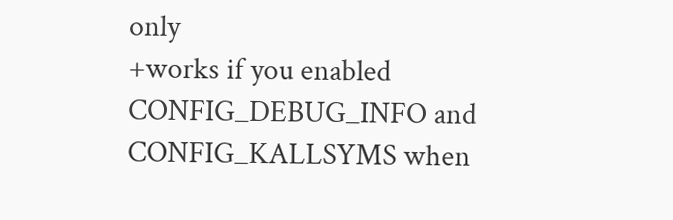only
+works if you enabled CONFIG_DEBUG_INFO and CONFIG_KALLSYMS when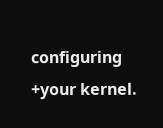configuring
+your kernel.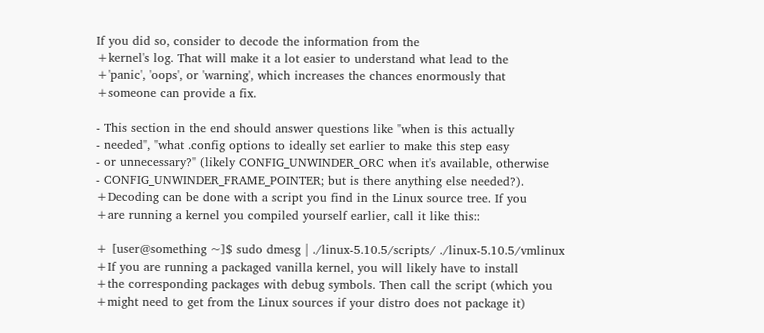If you did so, consider to decode the information from the
+kernel's log. That will make it a lot easier to understand what lead to the
+'panic', 'oops', or 'warning', which increases the chances enormously that
+someone can provide a fix.

- This section in the end should answer questions like "when is this actually
- needed", "what .config options to ideally set earlier to make this step easy
- or unnecessary?" (likely CONFIG_UNWINDER_ORC when it's available, otherwise
- CONFIG_UNWINDER_FRAME_POINTER; but is there anything else needed?).
+Decoding can be done with a script you find in the Linux source tree. If you
+are running a kernel you compiled yourself earlier, call it like this::

+ [user@something ~]$ sudo dmesg | ./linux-5.10.5/scripts/ ./linux-5.10.5/vmlinux
+If you are running a packaged vanilla kernel, you will likely have to install
+the corresponding packages with debug symbols. Then call the script (which you
+might need to get from the Linux sources if your distro does not package it)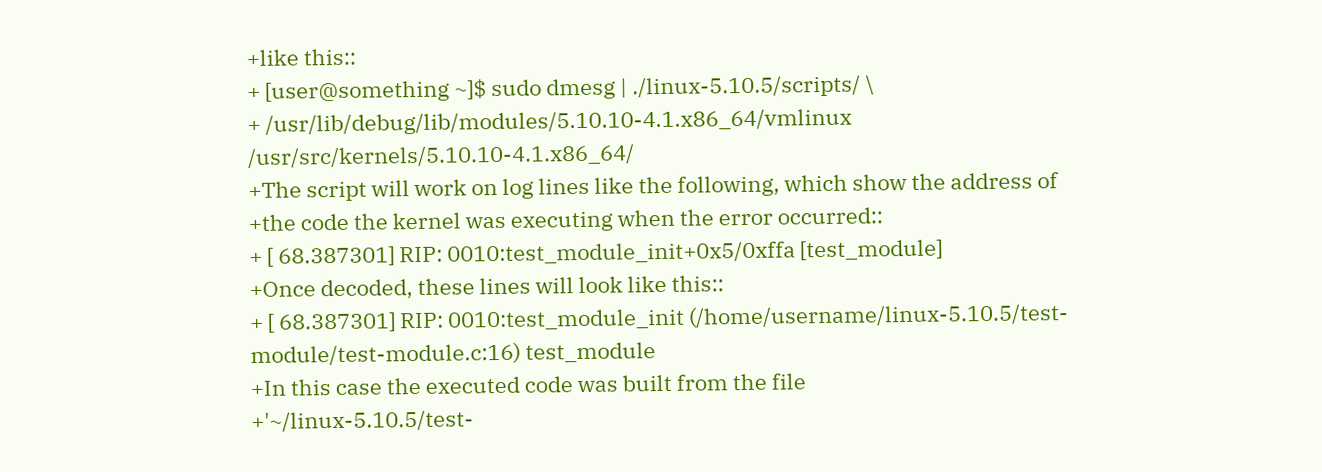+like this::
+ [user@something ~]$ sudo dmesg | ./linux-5.10.5/scripts/ \
+ /usr/lib/debug/lib/modules/5.10.10-4.1.x86_64/vmlinux /usr/src/kernels/5.10.10-4.1.x86_64/
+The script will work on log lines like the following, which show the address of
+the code the kernel was executing when the error occurred::
+ [ 68.387301] RIP: 0010:test_module_init+0x5/0xffa [test_module]
+Once decoded, these lines will look like this::
+ [ 68.387301] RIP: 0010:test_module_init (/home/username/linux-5.10.5/test-module/test-module.c:16) test_module
+In this case the executed code was built from the file
+'~/linux-5.10.5/test-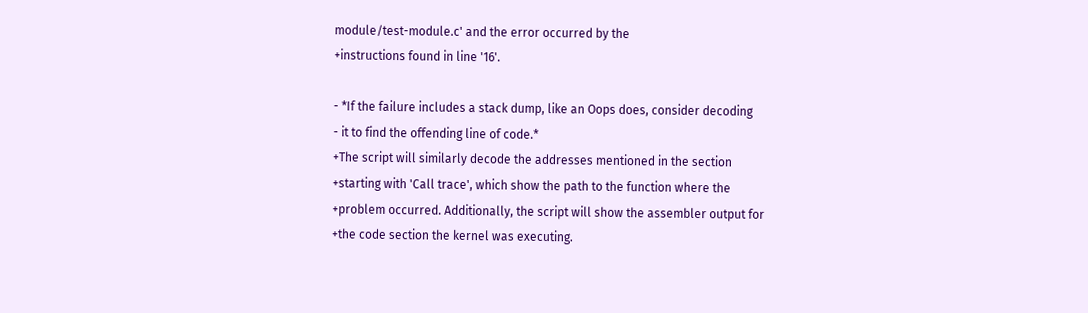module/test-module.c' and the error occurred by the
+instructions found in line '16'.

- *If the failure includes a stack dump, like an Oops does, consider decoding
- it to find the offending line of code.*
+The script will similarly decode the addresses mentioned in the section
+starting with 'Call trace', which show the path to the function where the
+problem occurred. Additionally, the script will show the assembler output for
+the code section the kernel was executing.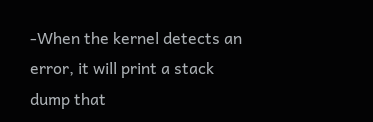-When the kernel detects an error, it will print a stack dump that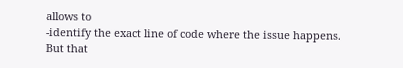allows to
-identify the exact line of code where the issue happens. But that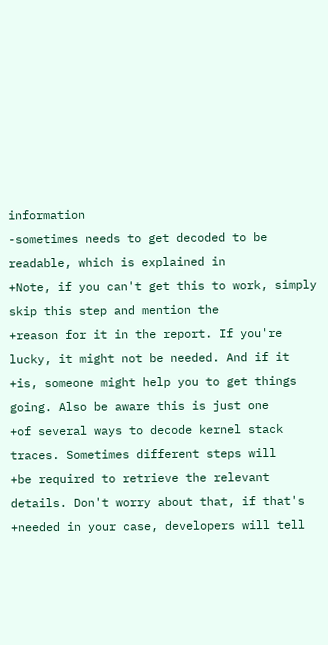information
-sometimes needs to get decoded to be readable, which is explained in
+Note, if you can't get this to work, simply skip this step and mention the
+reason for it in the report. If you're lucky, it might not be needed. And if it
+is, someone might help you to get things going. Also be aware this is just one
+of several ways to decode kernel stack traces. Sometimes different steps will
+be required to retrieve the relevant details. Don't worry about that, if that's
+needed in your case, developers will tell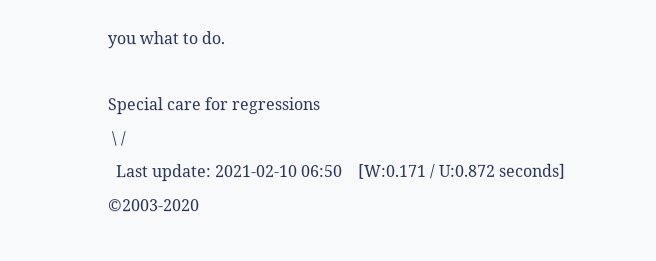you what to do.

Special care for regressions
 \ /
  Last update: 2021-02-10 06:50    [W:0.171 / U:0.872 seconds]
©2003-2020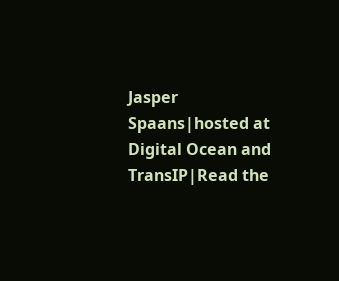Jasper Spaans|hosted at Digital Ocean and TransIP|Read the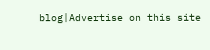blog|Advertise on this site